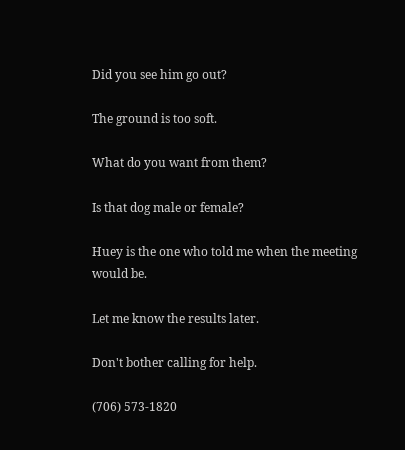Did you see him go out?

The ground is too soft.

What do you want from them?

Is that dog male or female?

Huey is the one who told me when the meeting would be.

Let me know the results later.

Don't bother calling for help.

(706) 573-1820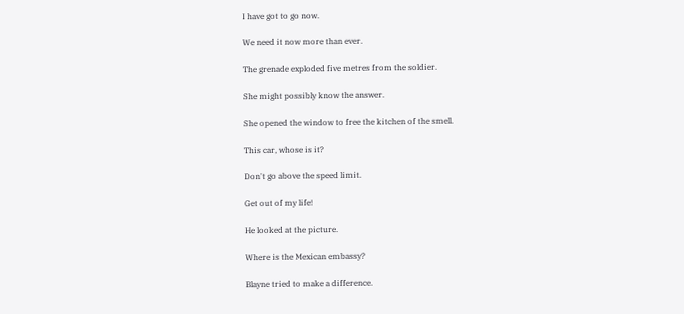I have got to go now.

We need it now more than ever.

The grenade exploded five metres from the soldier.

She might possibly know the answer.

She opened the window to free the kitchen of the smell.

This car, whose is it?

Don't go above the speed limit.

Get out of my life!

He looked at the picture.

Where is the Mexican embassy?

Blayne tried to make a difference.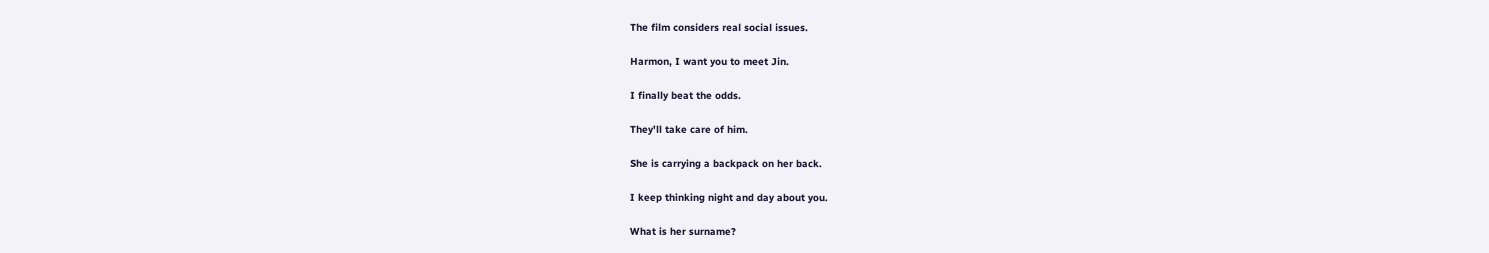The film considers real social issues.

Harmon, I want you to meet Jin.

I finally beat the odds.

They'll take care of him.

She is carrying a backpack on her back.

I keep thinking night and day about you.

What is her surname?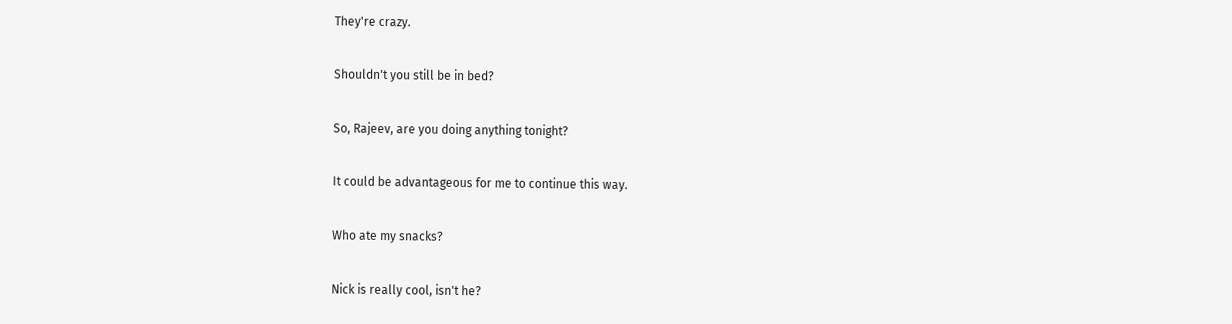They're crazy.

Shouldn't you still be in bed?

So, Rajeev, are you doing anything tonight?

It could be advantageous for me to continue this way.

Who ate my snacks?

Nick is really cool, isn't he?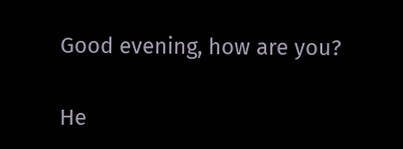Good evening, how are you?

He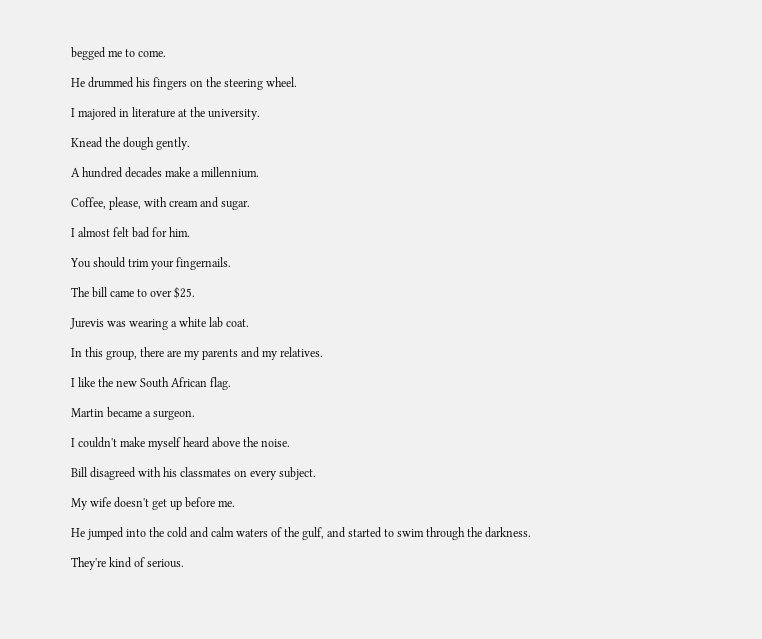begged me to come.

He drummed his fingers on the steering wheel.

I majored in literature at the university.

Knead the dough gently.

A hundred decades make a millennium.

Coffee, please, with cream and sugar.

I almost felt bad for him.

You should trim your fingernails.

The bill came to over $25.

Jurevis was wearing a white lab coat.

In this group, there are my parents and my relatives.

I like the new South African flag.

Martin became a surgeon.

I couldn't make myself heard above the noise.

Bill disagreed with his classmates on every subject.

My wife doesn't get up before me.

He jumped into the cold and calm waters of the gulf, and started to swim through the darkness.

They're kind of serious.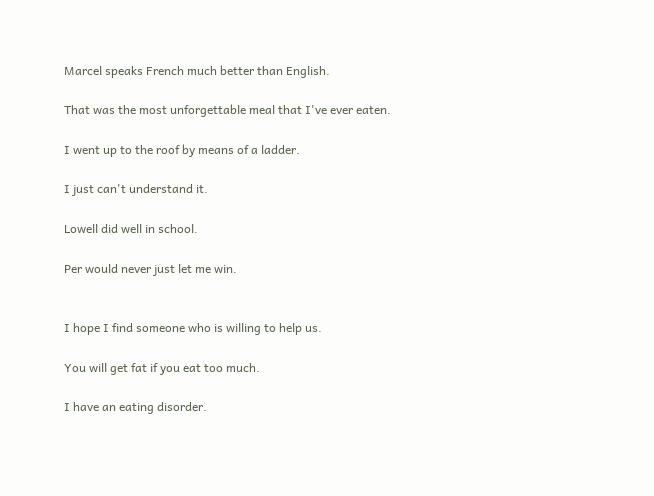Marcel speaks French much better than English.

That was the most unforgettable meal that I've ever eaten.

I went up to the roof by means of a ladder.

I just can't understand it.

Lowell did well in school.

Per would never just let me win.


I hope I find someone who is willing to help us.

You will get fat if you eat too much.

I have an eating disorder.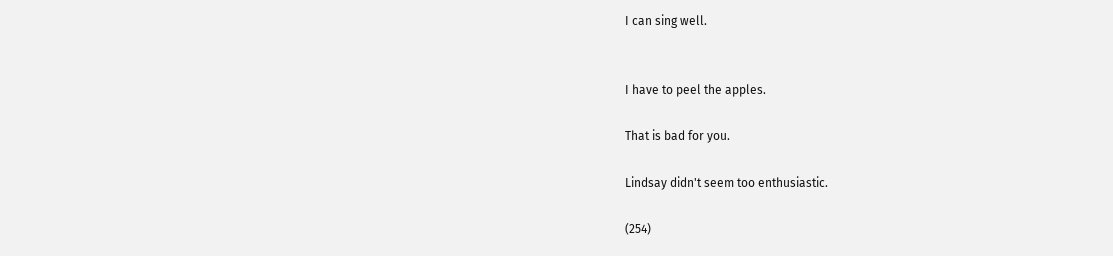I can sing well.


I have to peel the apples.

That is bad for you.

Lindsay didn't seem too enthusiastic.

(254)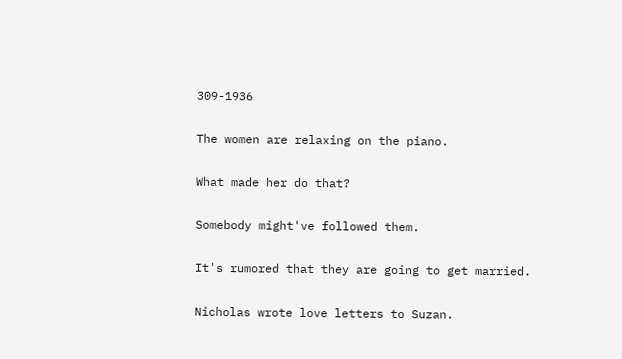309-1936

The women are relaxing on the piano.

What made her do that?

Somebody might've followed them.

It's rumored that they are going to get married.

Nicholas wrote love letters to Suzan.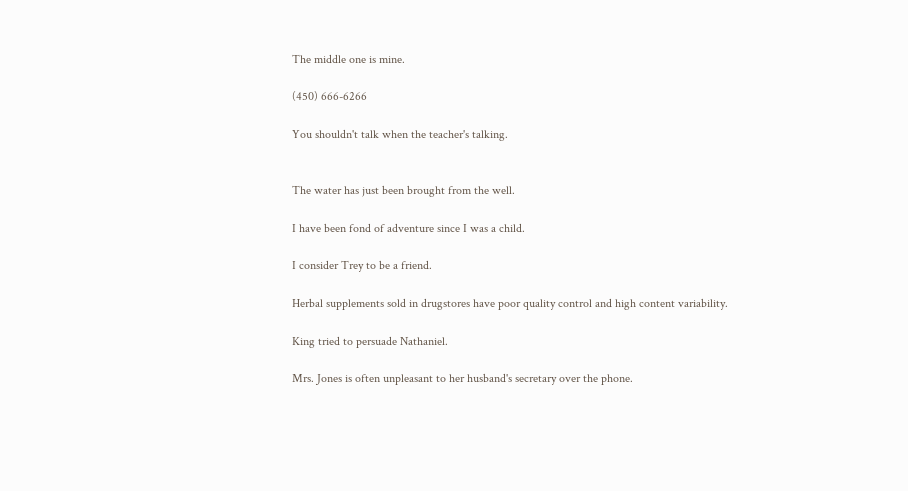The middle one is mine.

(450) 666-6266

You shouldn't talk when the teacher's talking.


The water has just been brought from the well.

I have been fond of adventure since I was a child.

I consider Trey to be a friend.

Herbal supplements sold in drugstores have poor quality control and high content variability.

King tried to persuade Nathaniel.

Mrs. Jones is often unpleasant to her husband's secretary over the phone.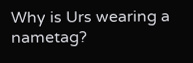Why is Urs wearing a nametag?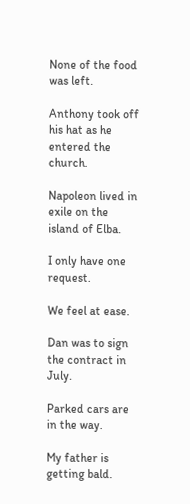None of the food was left.

Anthony took off his hat as he entered the church.

Napoleon lived in exile on the island of Elba.

I only have one request.

We feel at ease.

Dan was to sign the contract in July.

Parked cars are in the way.

My father is getting bald.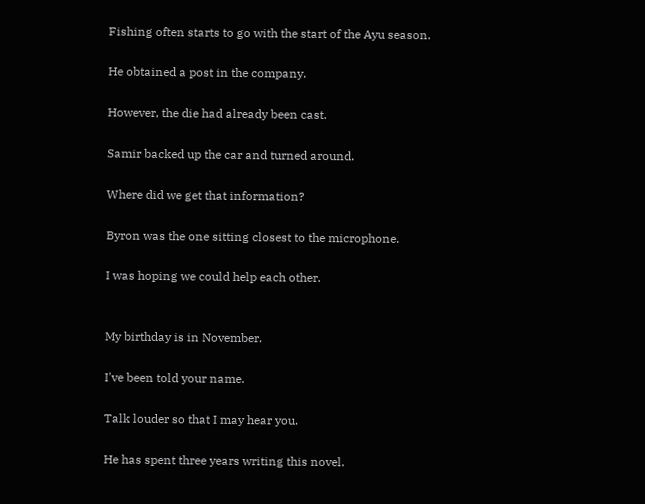Fishing often starts to go with the start of the Ayu season.

He obtained a post in the company.

However, the die had already been cast.

Samir backed up the car and turned around.

Where did we get that information?

Byron was the one sitting closest to the microphone.

I was hoping we could help each other.


My birthday is in November.

I've been told your name.

Talk louder so that I may hear you.

He has spent three years writing this novel.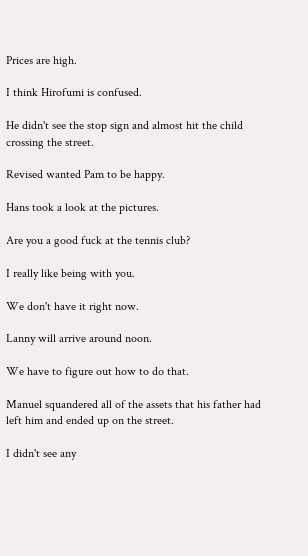Prices are high.

I think Hirofumi is confused.

He didn't see the stop sign and almost hit the child crossing the street.

Revised wanted Pam to be happy.

Hans took a look at the pictures.

Are you a good fuck at the tennis club?

I really like being with you.

We don't have it right now.

Lanny will arrive around noon.

We have to figure out how to do that.

Manuel squandered all of the assets that his father had left him and ended up on the street.

I didn't see any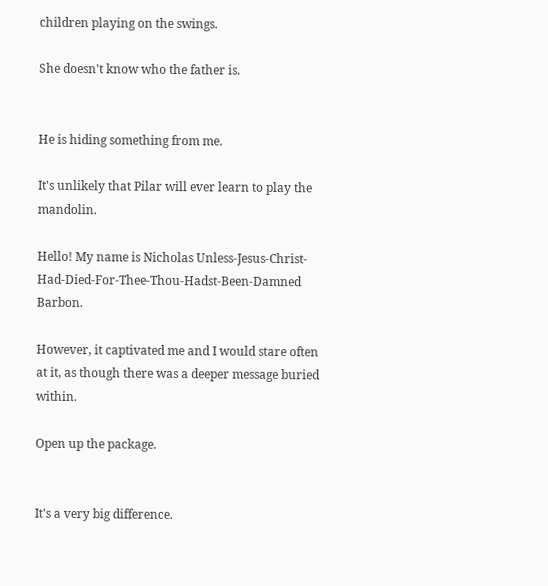children playing on the swings.

She doesn't know who the father is.


He is hiding something from me.

It's unlikely that Pilar will ever learn to play the mandolin.

Hello! My name is Nicholas Unless-Jesus-Christ-Had-Died-For-Thee-Thou-Hadst-Been-Damned Barbon.

However, it captivated me and I would stare often at it, as though there was a deeper message buried within.

Open up the package.


It's a very big difference.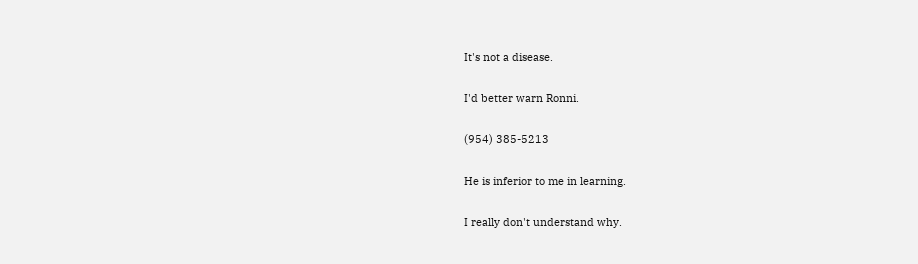It's not a disease.

I'd better warn Ronni.

(954) 385-5213

He is inferior to me in learning.

I really don't understand why.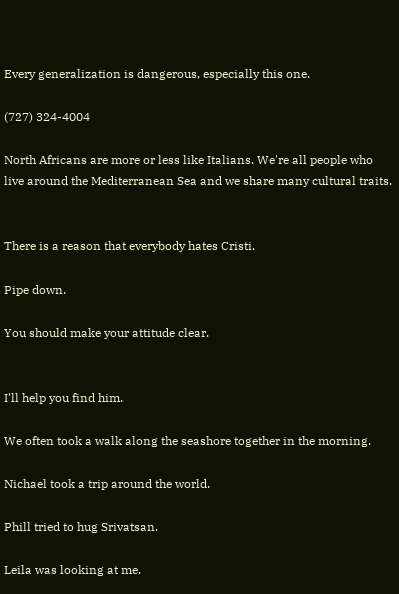Every generalization is dangerous, especially this one.

(727) 324-4004

North Africans are more or less like Italians. We're all people who live around the Mediterranean Sea and we share many cultural traits.


There is a reason that everybody hates Cristi.

Pipe down.

You should make your attitude clear.


I'll help you find him.

We often took a walk along the seashore together in the morning.

Nichael took a trip around the world.

Phill tried to hug Srivatsan.

Leila was looking at me.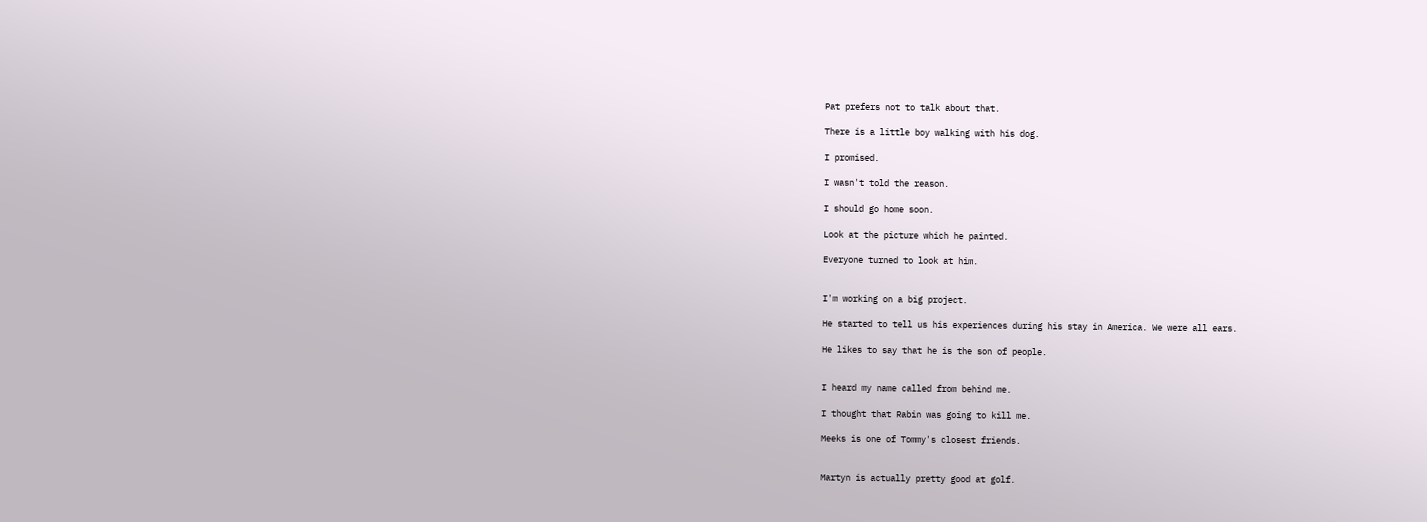Pat prefers not to talk about that.

There is a little boy walking with his dog.

I promised.

I wasn't told the reason.

I should go home soon.

Look at the picture which he painted.

Everyone turned to look at him.


I'm working on a big project.

He started to tell us his experiences during his stay in America. We were all ears.

He likes to say that he is the son of people.


I heard my name called from behind me.

I thought that Rabin was going to kill me.

Meeks is one of Tommy's closest friends.


Martyn is actually pretty good at golf.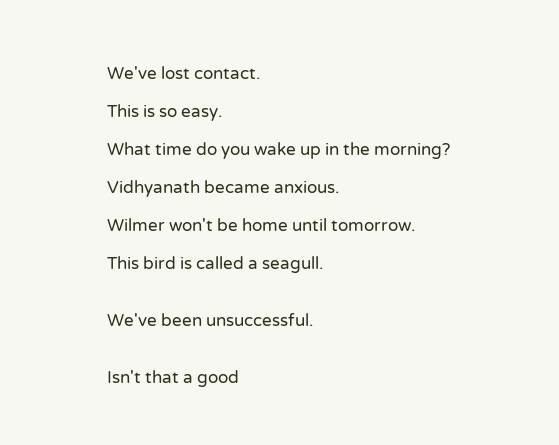We've lost contact.

This is so easy.

What time do you wake up in the morning?

Vidhyanath became anxious.

Wilmer won't be home until tomorrow.

This bird is called a seagull.


We've been unsuccessful.


Isn't that a good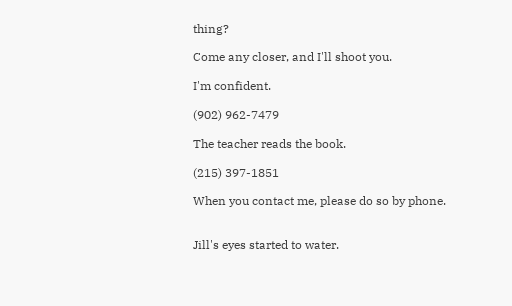thing?

Come any closer, and I'll shoot you.

I'm confident.

(902) 962-7479

The teacher reads the book.

(215) 397-1851

When you contact me, please do so by phone.


Jill's eyes started to water.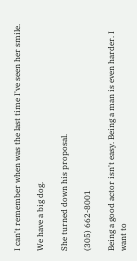I can't remember when was the last time I've seen her smile.

We have a big dog.

She turned down his proposal.

(305) 662-8001

Being a good actor isn't easy. Being a man is even harder. I want to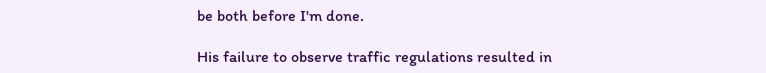be both before I'm done.

His failure to observe traffic regulations resulted in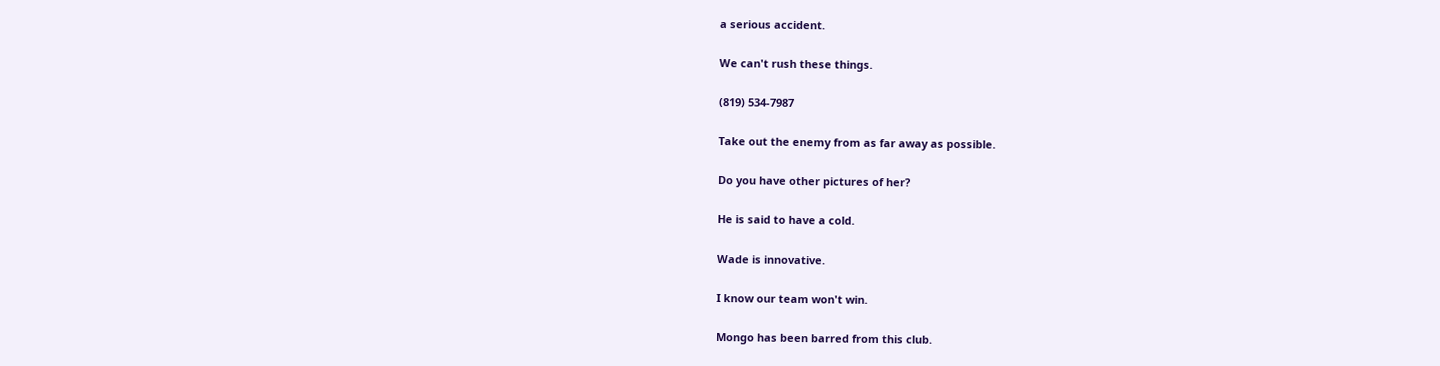a serious accident.

We can't rush these things.

(819) 534-7987

Take out the enemy from as far away as possible.

Do you have other pictures of her?

He is said to have a cold.

Wade is innovative.

I know our team won't win.

Mongo has been barred from this club.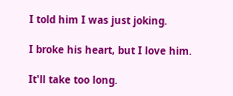I told him I was just joking.

I broke his heart, but I love him.

It'll take too long.